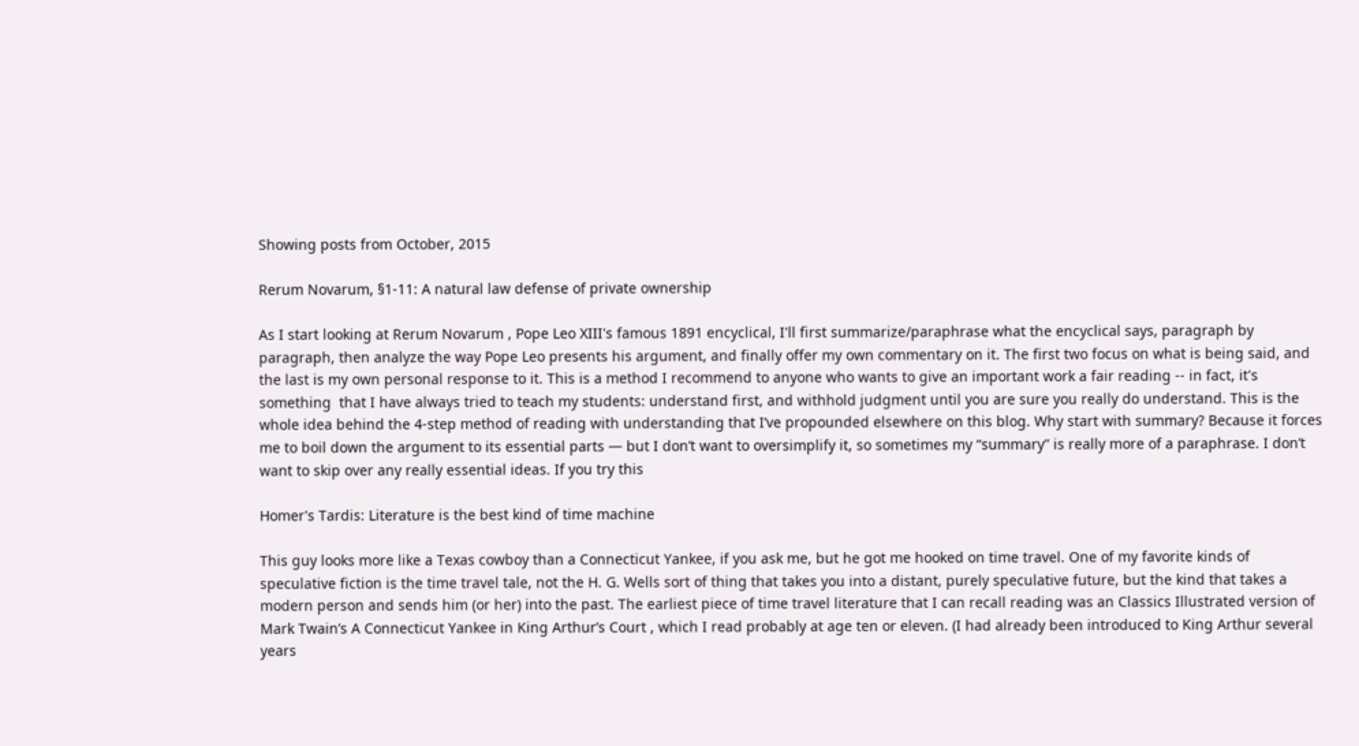Showing posts from October, 2015

Rerum Novarum, §1-11: A natural law defense of private ownership

As I start looking at Rerum Novarum , Pope Leo XIII's famous 1891 encyclical, I'll first summarize/paraphrase what the encyclical says, paragraph by paragraph, then analyze the way Pope Leo presents his argument, and finally offer my own commentary on it. The first two focus on what is being said, and the last is my own personal response to it. This is a method I recommend to anyone who wants to give an important work a fair reading -- in fact, it's something  that I have always tried to teach my students: understand first, and withhold judgment until you are sure you really do understand. This is the whole idea behind the 4-step method of reading with understanding that I’ve propounded elsewhere on this blog. Why start with summary? Because it forces me to boil down the argument to its essential parts — but I don’t want to oversimplify it, so sometimes my “summary” is really more of a paraphrase. I don’t want to skip over any really essential ideas. If you try this

Homer's Tardis: Literature is the best kind of time machine

This guy looks more like a Texas cowboy than a Connecticut Yankee, if you ask me, but he got me hooked on time travel. One of my favorite kinds of speculative fiction is the time travel tale, not the H. G. Wells sort of thing that takes you into a distant, purely speculative future, but the kind that takes a modern person and sends him (or her) into the past. The earliest piece of time travel literature that I can recall reading was an Classics Illustrated version of Mark Twain’s A Connecticut Yankee in King Arthur’s Court , which I read probably at age ten or eleven. (I had already been introduced to King Arthur several years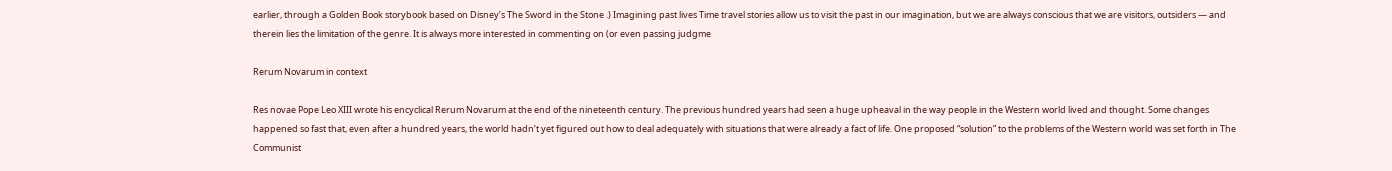earlier, through a Golden Book storybook based on Disney’s The Sword in the Stone .) Imagining past lives Time travel stories allow us to visit the past in our imagination, but we are always conscious that we are visitors, outsiders — and therein lies the limitation of the genre. It is always more interested in commenting on (or even passing judgme

Rerum Novarum in context

Res novae Pope Leo XIII wrote his encyclical Rerum Novarum at the end of the nineteenth century. The previous hundred years had seen a huge upheaval in the way people in the Western world lived and thought. Some changes happened so fast that, even after a hundred years, the world hadn’t yet figured out how to deal adequately with situations that were already a fact of life. One proposed “solution” to the problems of the Western world was set forth in The Communist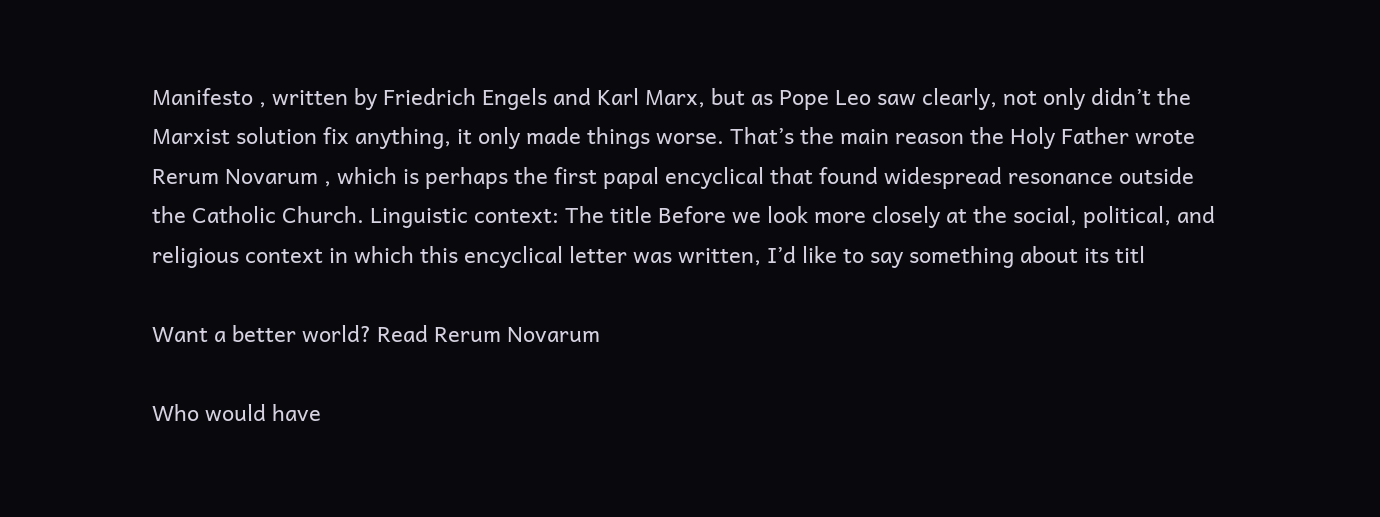Manifesto , written by Friedrich Engels and Karl Marx, but as Pope Leo saw clearly, not only didn’t the Marxist solution fix anything, it only made things worse. That’s the main reason the Holy Father wrote Rerum Novarum , which is perhaps the first papal encyclical that found widespread resonance outside the Catholic Church. Linguistic context: The title Before we look more closely at the social, political, and religious context in which this encyclical letter was written, I’d like to say something about its titl

Want a better world? Read Rerum Novarum

Who would have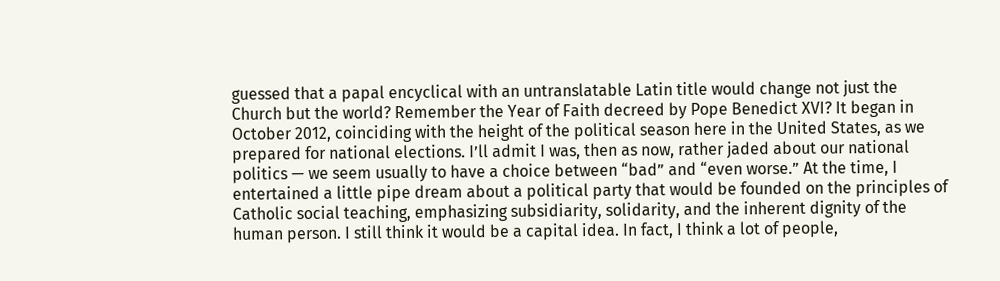guessed that a papal encyclical with an untranslatable Latin title would change not just the Church but the world? Remember the Year of Faith decreed by Pope Benedict XVI? It began in October 2012, coinciding with the height of the political season here in the United States, as we prepared for national elections. I’ll admit I was, then as now, rather jaded about our national politics — we seem usually to have a choice between “bad” and “even worse.” At the time, I entertained a little pipe dream about a political party that would be founded on the principles of Catholic social teaching, emphasizing subsidiarity, solidarity, and the inherent dignity of the human person. I still think it would be a capital idea. In fact, I think a lot of people,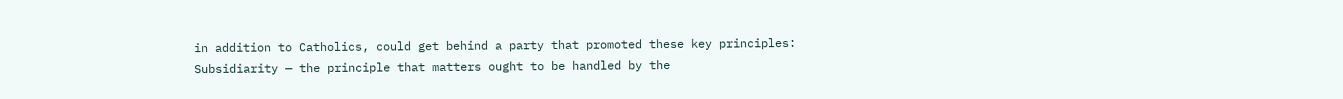in addition to Catholics, could get behind a party that promoted these key principles: Subsidiarity — the principle that matters ought to be handled by the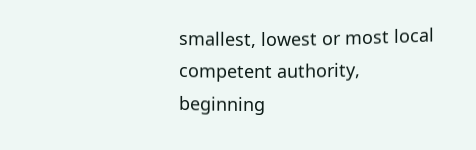smallest, lowest or most local competent authority, beginning